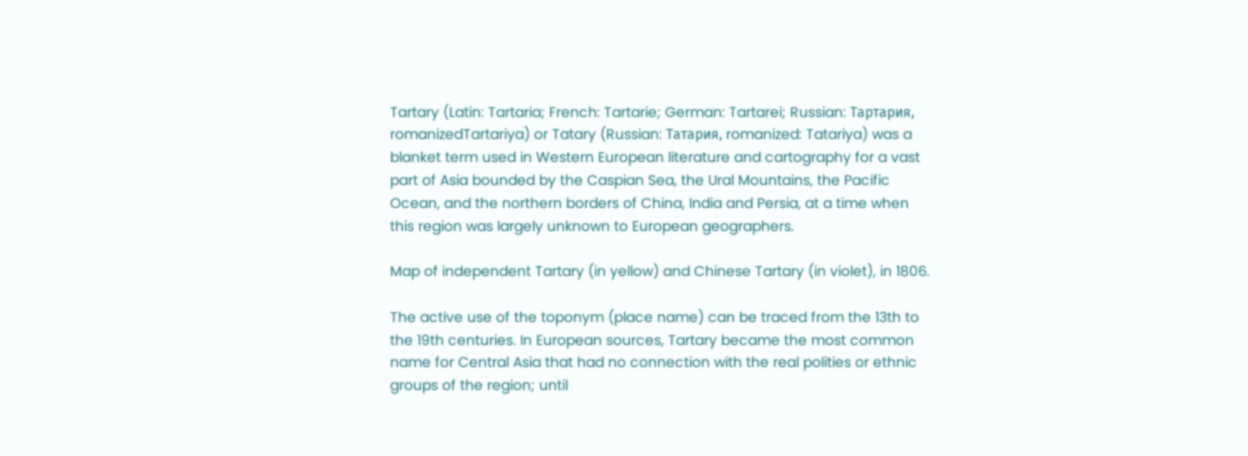Tartary (Latin: Tartaria; French: Tartarie; German: Tartarei; Russian: Тартария, romanizedTartariya) or Tatary (Russian: Татария, romanized: Tatariya) was a blanket term used in Western European literature and cartography for a vast part of Asia bounded by the Caspian Sea, the Ural Mountains, the Pacific Ocean, and the northern borders of China, India and Persia, at a time when this region was largely unknown to European geographers.

Map of independent Tartary (in yellow) and Chinese Tartary (in violet), in 1806.

The active use of the toponym (place name) can be traced from the 13th to the 19th centuries. In European sources, Tartary became the most common name for Central Asia that had no connection with the real polities or ethnic groups of the region; until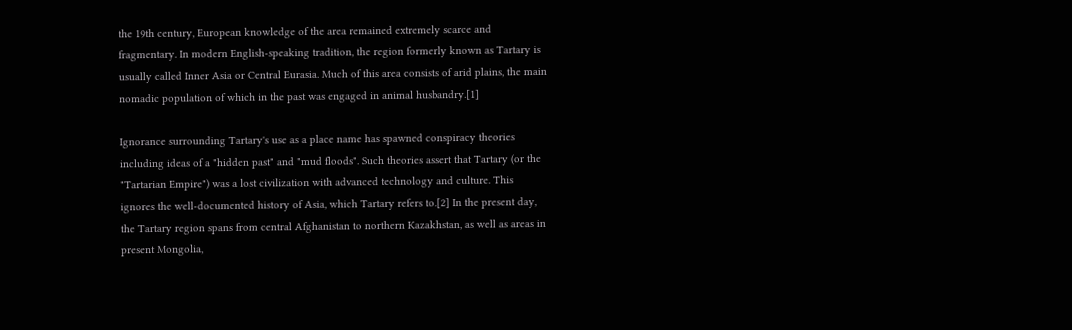the 19th century, European knowledge of the area remained extremely scarce and fragmentary. In modern English-speaking tradition, the region formerly known as Tartary is usually called Inner Asia or Central Eurasia. Much of this area consists of arid plains, the main nomadic population of which in the past was engaged in animal husbandry.[1]

Ignorance surrounding Tartary's use as a place name has spawned conspiracy theories including ideas of a "hidden past" and "mud floods". Such theories assert that Tartary (or the "Tartarian Empire") was a lost civilization with advanced technology and culture. This ignores the well-documented history of Asia, which Tartary refers to.[2] In the present day, the Tartary region spans from central Afghanistan to northern Kazakhstan, as well as areas in present Mongolia,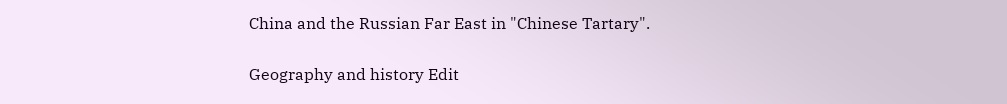China and the Russian Far East in "Chinese Tartary".

Geography and history Edit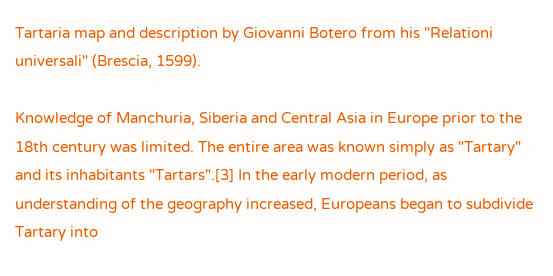Tartaria map and description by Giovanni Botero from his "Relationi universali" (Brescia, 1599).

Knowledge of Manchuria, Siberia and Central Asia in Europe prior to the 18th century was limited. The entire area was known simply as "Tartary" and its inhabitants "Tartars".[3] In the early modern period, as understanding of the geography increased, Europeans began to subdivide Tartary into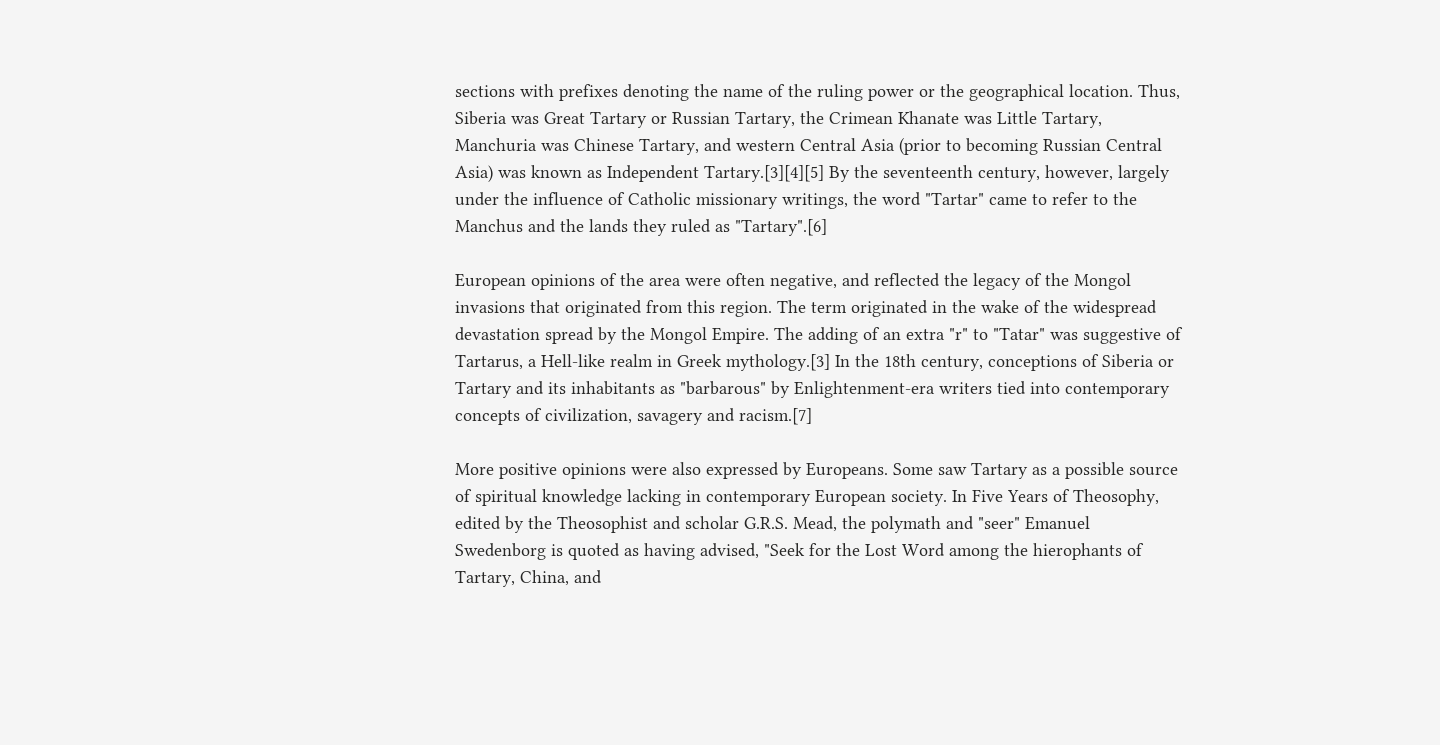sections with prefixes denoting the name of the ruling power or the geographical location. Thus, Siberia was Great Tartary or Russian Tartary, the Crimean Khanate was Little Tartary, Manchuria was Chinese Tartary, and western Central Asia (prior to becoming Russian Central Asia) was known as Independent Tartary.[3][4][5] By the seventeenth century, however, largely under the influence of Catholic missionary writings, the word "Tartar" came to refer to the Manchus and the lands they ruled as "Tartary".[6]

European opinions of the area were often negative, and reflected the legacy of the Mongol invasions that originated from this region. The term originated in the wake of the widespread devastation spread by the Mongol Empire. The adding of an extra "r" to "Tatar" was suggestive of Tartarus, a Hell-like realm in Greek mythology.[3] In the 18th century, conceptions of Siberia or Tartary and its inhabitants as "barbarous" by Enlightenment-era writers tied into contemporary concepts of civilization, savagery and racism.[7]

More positive opinions were also expressed by Europeans. Some saw Tartary as a possible source of spiritual knowledge lacking in contemporary European society. In Five Years of Theosophy, edited by the Theosophist and scholar G.R.S. Mead, the polymath and "seer" Emanuel Swedenborg is quoted as having advised, "Seek for the Lost Word among the hierophants of Tartary, China, and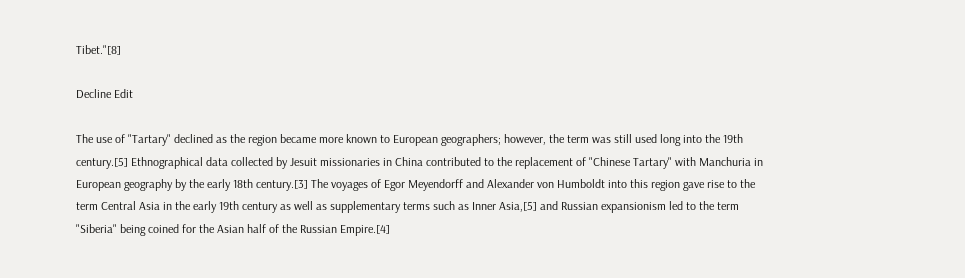Tibet."[8]

Decline Edit

The use of "Tartary" declined as the region became more known to European geographers; however, the term was still used long into the 19th century.[5] Ethnographical data collected by Jesuit missionaries in China contributed to the replacement of "Chinese Tartary" with Manchuria in European geography by the early 18th century.[3] The voyages of Egor Meyendorff and Alexander von Humboldt into this region gave rise to the term Central Asia in the early 19th century as well as supplementary terms such as Inner Asia,[5] and Russian expansionism led to the term "Siberia" being coined for the Asian half of the Russian Empire.[4]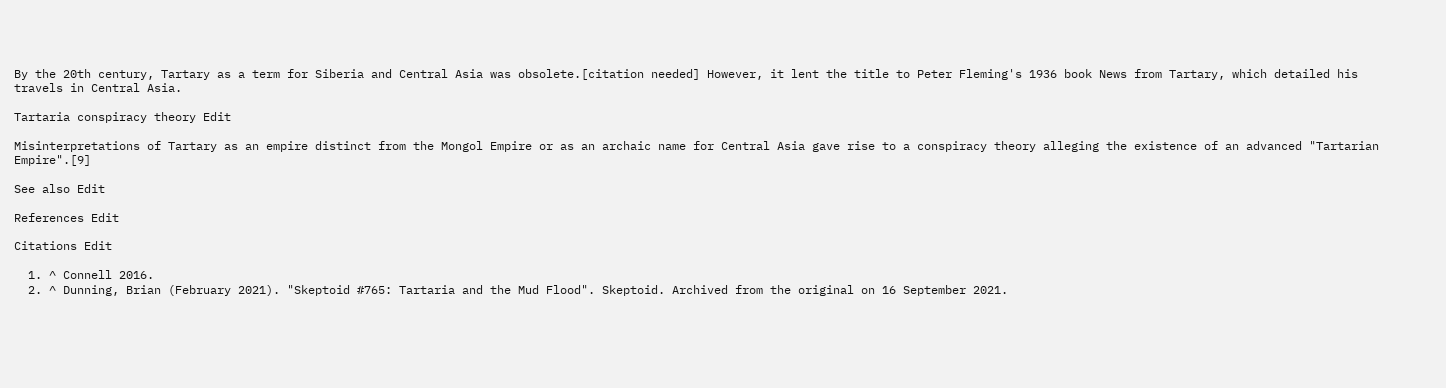By the 20th century, Tartary as a term for Siberia and Central Asia was obsolete.[citation needed] However, it lent the title to Peter Fleming's 1936 book News from Tartary, which detailed his travels in Central Asia.

Tartaria conspiracy theory Edit

Misinterpretations of Tartary as an empire distinct from the Mongol Empire or as an archaic name for Central Asia gave rise to a conspiracy theory alleging the existence of an advanced "Tartarian Empire".[9]

See also Edit

References Edit

Citations Edit

  1. ^ Connell 2016.
  2. ^ Dunning, Brian (February 2021). "Skeptoid #765: Tartaria and the Mud Flood". Skeptoid. Archived from the original on 16 September 2021.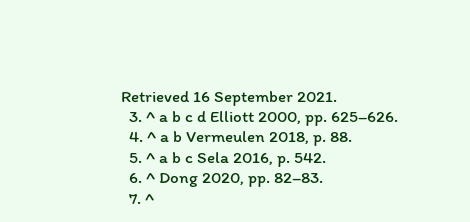Retrieved 16 September 2021.
  3. ^ a b c d Elliott 2000, pp. 625–626.
  4. ^ a b Vermeulen 2018, p. 88.
  5. ^ a b c Sela 2016, p. 542.
  6. ^ Dong 2020, pp. 82–83.
  7. ^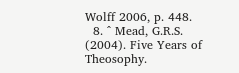Wolff 2006, p. 448.
  8. ^ Mead, G.R.S. (2004). Five Years of Theosophy.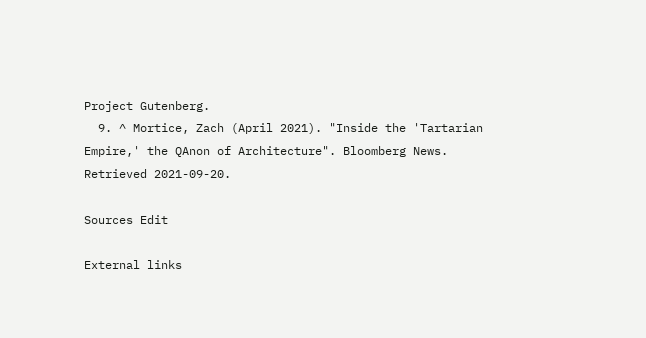Project Gutenberg.
  9. ^ Mortice, Zach (April 2021). "Inside the 'Tartarian Empire,' the QAnon of Architecture". Bloomberg News. Retrieved 2021-09-20.

Sources Edit

External links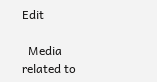Edit

  Media related to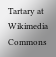Tartary at Wikimedia Commons